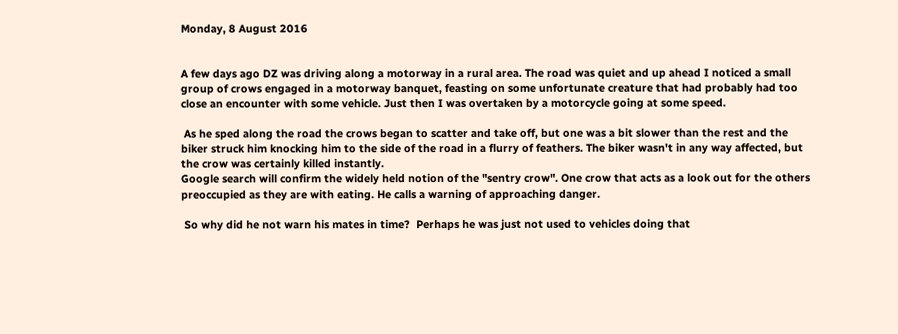Monday, 8 August 2016


A few days ago DZ was driving along a motorway in a rural area. The road was quiet and up ahead I noticed a small group of crows engaged in a motorway banquet, feasting on some unfortunate creature that had probably had too close an encounter with some vehicle. Just then I was overtaken by a motorcycle going at some speed.

 As he sped along the road the crows began to scatter and take off, but one was a bit slower than the rest and the biker struck him knocking him to the side of the road in a flurry of feathers. The biker wasn't in any way affected, but the crow was certainly killed instantly.
Google search will confirm the widely held notion of the "sentry crow". One crow that acts as a look out for the others preoccupied as they are with eating. He calls a warning of approaching danger.

 So why did he not warn his mates in time?  Perhaps he was just not used to vehicles doing that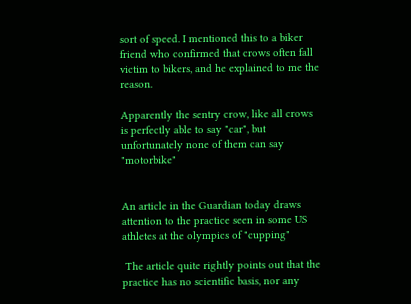sort of speed. I mentioned this to a biker friend who confirmed that crows often fall victim to bikers, and he explained to me the reason.

Apparently the sentry crow, like all crows is perfectly able to say "car", but unfortunately none of them can say "motorbike"


An article in the Guardian today draws attention to the practice seen in some US athletes at the olympics of "cupping"

 The article quite rightly points out that the practice has no scientific basis, nor any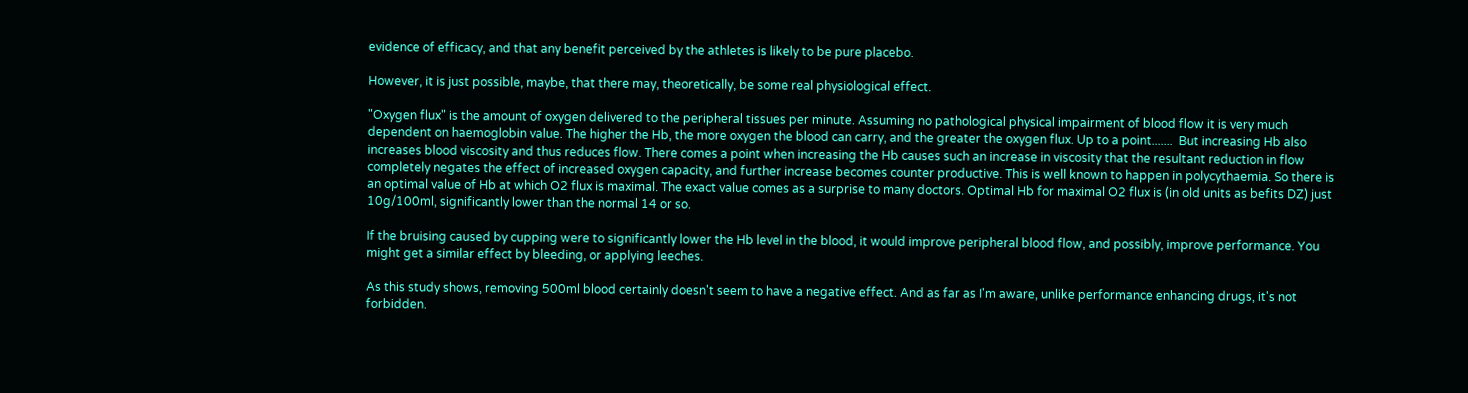evidence of efficacy, and that any benefit perceived by the athletes is likely to be pure placebo.

However, it is just possible, maybe, that there may, theoretically, be some real physiological effect.

"Oxygen flux" is the amount of oxygen delivered to the peripheral tissues per minute. Assuming no pathological physical impairment of blood flow it is very much dependent on haemoglobin value. The higher the Hb, the more oxygen the blood can carry, and the greater the oxygen flux. Up to a point.......  But increasing Hb also increases blood viscosity and thus reduces flow. There comes a point when increasing the Hb causes such an increase in viscosity that the resultant reduction in flow completely negates the effect of increased oxygen capacity, and further increase becomes counter productive. This is well known to happen in polycythaemia. So there is an optimal value of Hb at which O2 flux is maximal. The exact value comes as a surprise to many doctors. Optimal Hb for maximal O2 flux is (in old units as befits DZ) just 10g/100ml, significantly lower than the normal 14 or so.

If the bruising caused by cupping were to significantly lower the Hb level in the blood, it would improve peripheral blood flow, and possibly, improve performance. You might get a similar effect by bleeding, or applying leeches.

As this study shows, removing 500ml blood certainly doesn't seem to have a negative effect. And as far as I'm aware, unlike performance enhancing drugs, it's not forbidden.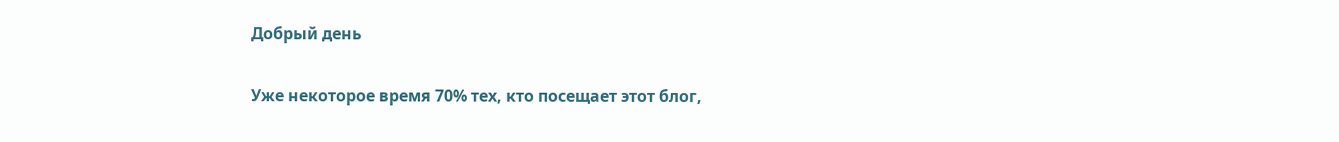Добрый день

Уже некоторое время 70% тех, кто посещает этот блог,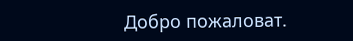Добро пожаловат.